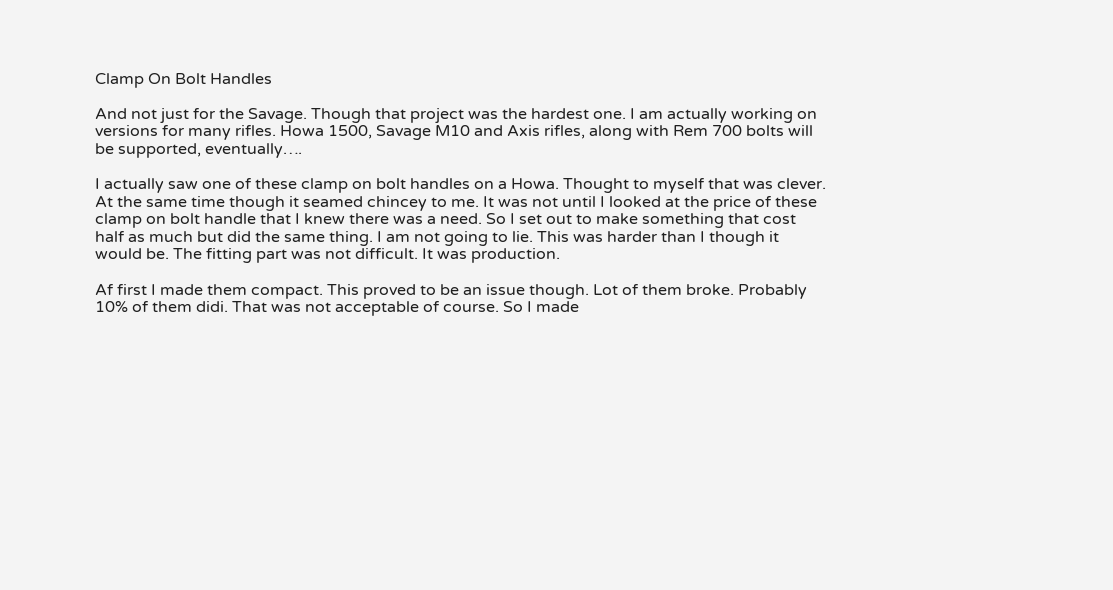Clamp On Bolt Handles

And not just for the Savage. Though that project was the hardest one. I am actually working on versions for many rifles. Howa 1500, Savage M10 and Axis rifles, along with Rem 700 bolts will be supported, eventually….

I actually saw one of these clamp on bolt handles on a Howa. Thought to myself that was clever. At the same time though it seamed chincey to me. It was not until I looked at the price of these clamp on bolt handle that I knew there was a need. So I set out to make something that cost half as much but did the same thing. I am not going to lie. This was harder than I though it would be. The fitting part was not difficult. It was production.

Af first I made them compact. This proved to be an issue though. Lot of them broke. Probably 10% of them didi. That was not acceptable of course. So I made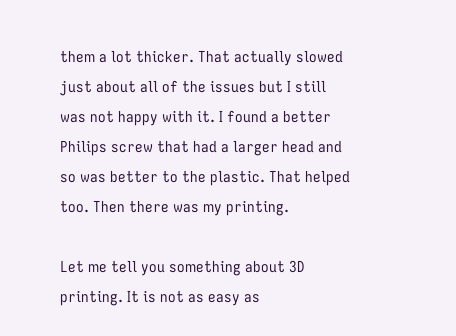them a lot thicker. That actually slowed just about all of the issues but I still was not happy with it. I found a better Philips screw that had a larger head and so was better to the plastic. That helped too. Then there was my printing.

Let me tell you something about 3D printing. It is not as easy as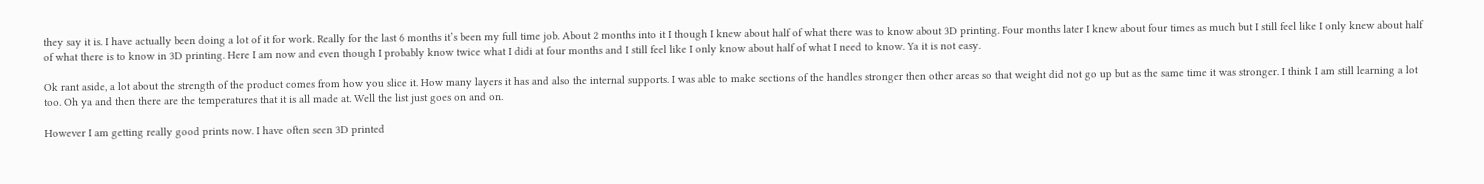they say it is. I have actually been doing a lot of it for work. Really for the last 6 months it’s been my full time job. About 2 months into it I though I knew about half of what there was to know about 3D printing. Four months later I knew about four times as much but I still feel like I only knew about half of what there is to know in 3D printing. Here I am now and even though I probably know twice what I didi at four months and I still feel like I only know about half of what I need to know. Ya it is not easy.

Ok rant aside, a lot about the strength of the product comes from how you slice it. How many layers it has and also the internal supports. I was able to make sections of the handles stronger then other areas so that weight did not go up but as the same time it was stronger. I think I am still learning a lot too. Oh ya and then there are the temperatures that it is all made at. Well the list just goes on and on.

However I am getting really good prints now. I have often seen 3D printed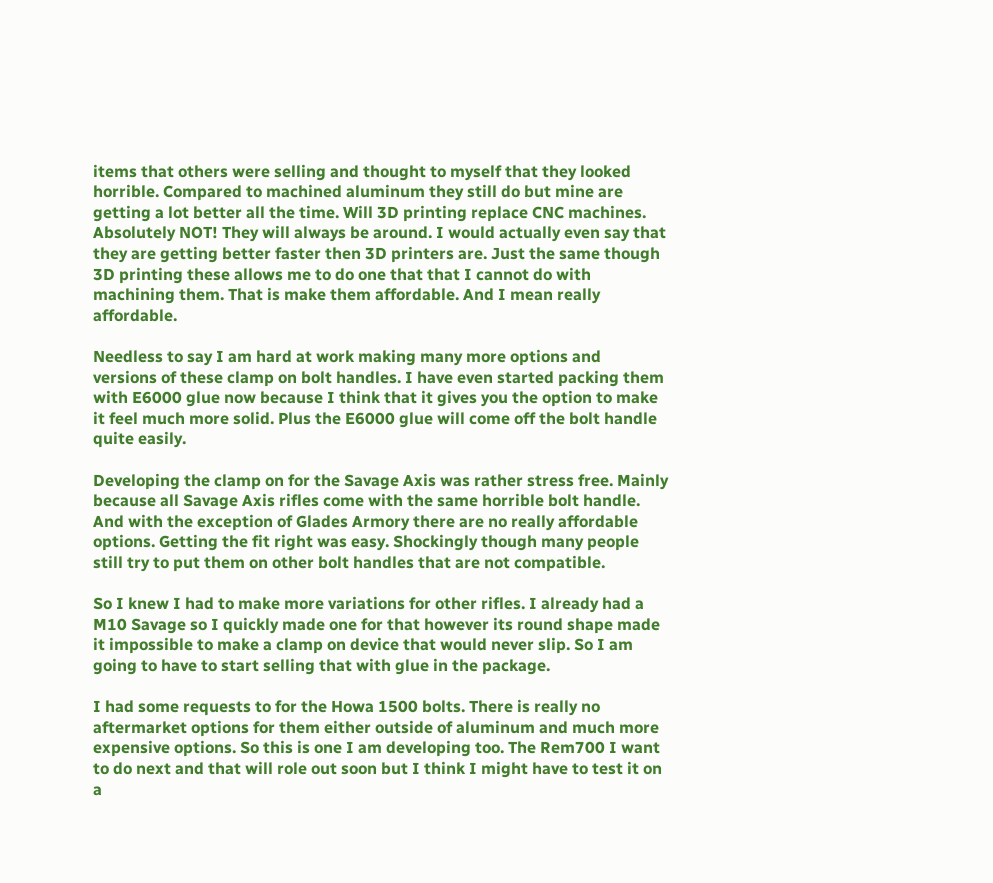items that others were selling and thought to myself that they looked horrible. Compared to machined aluminum they still do but mine are getting a lot better all the time. Will 3D printing replace CNC machines. Absolutely NOT! They will always be around. I would actually even say that they are getting better faster then 3D printers are. Just the same though 3D printing these allows me to do one that that I cannot do with machining them. That is make them affordable. And I mean really affordable.

Needless to say I am hard at work making many more options and versions of these clamp on bolt handles. I have even started packing them with E6000 glue now because I think that it gives you the option to make it feel much more solid. Plus the E6000 glue will come off the bolt handle quite easily.

Developing the clamp on for the Savage Axis was rather stress free. Mainly because all Savage Axis rifles come with the same horrible bolt handle. And with the exception of Glades Armory there are no really affordable options. Getting the fit right was easy. Shockingly though many people still try to put them on other bolt handles that are not compatible.

So I knew I had to make more variations for other rifles. I already had a M10 Savage so I quickly made one for that however its round shape made it impossible to make a clamp on device that would never slip. So I am going to have to start selling that with glue in the package.

I had some requests to for the Howa 1500 bolts. There is really no aftermarket options for them either outside of aluminum and much more expensive options. So this is one I am developing too. The Rem700 I want to do next and that will role out soon but I think I might have to test it on a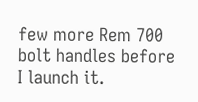few more Rem 700 bolt handles before I launch it.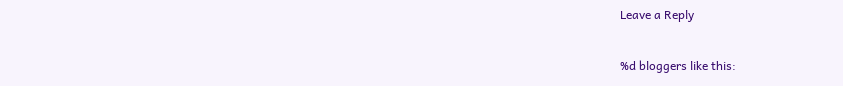Leave a Reply

%d bloggers like this: